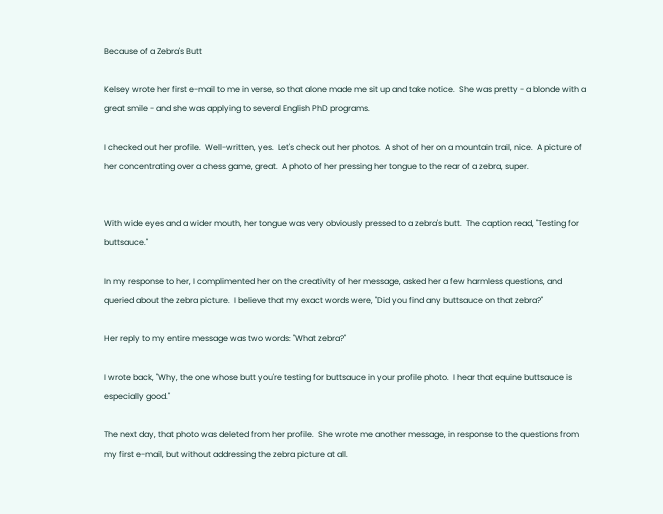Because of a Zebra's Butt

Kelsey wrote her first e-mail to me in verse, so that alone made me sit up and take notice.  She was pretty - a blonde with a great smile - and she was applying to several English PhD programs.

I checked out her profile.  Well-written, yes.  Let's check out her photos.  A shot of her on a mountain trail, nice.  A picture of her concentrating over a chess game, great.  A photo of her pressing her tongue to the rear of a zebra, super.


With wide eyes and a wider mouth, her tongue was very obviously pressed to a zebra's butt.  The caption read, "Testing for buttsauce."

In my response to her, I complimented her on the creativity of her message, asked her a few harmless questions, and queried about the zebra picture.  I believe that my exact words were, "Did you find any buttsauce on that zebra?"

Her reply to my entire message was two words: "What zebra?"

I wrote back, "Why, the one whose butt you're testing for buttsauce in your profile photo.  I hear that equine buttsauce is especially good."

The next day, that photo was deleted from her profile.  She wrote me another message, in response to the questions from my first e-mail, but without addressing the zebra picture at all.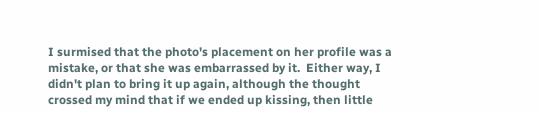I surmised that the photo's placement on her profile was a mistake, or that she was embarrassed by it.  Either way, I didn't plan to bring it up again, although the thought crossed my mind that if we ended up kissing, then little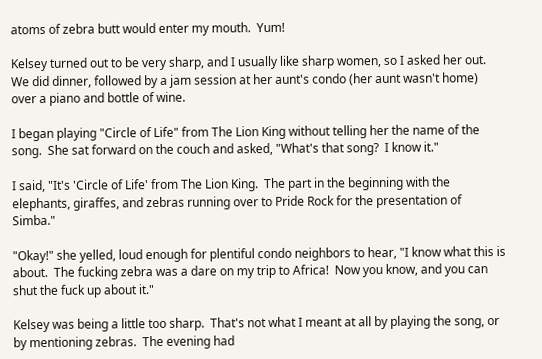atoms of zebra butt would enter my mouth.  Yum!

Kelsey turned out to be very sharp, and I usually like sharp women, so I asked her out. We did dinner, followed by a jam session at her aunt's condo (her aunt wasn't home) over a piano and bottle of wine.

I began playing "Circle of Life" from The Lion King without telling her the name of the song.  She sat forward on the couch and asked, "What's that song?  I know it."

I said, "It's 'Circle of Life' from The Lion King.  The part in the beginning with the elephants, giraffes, and zebras running over to Pride Rock for the presentation of Simba."

"Okay!" she yelled, loud enough for plentiful condo neighbors to hear, "I know what this is about.  The fucking zebra was a dare on my trip to Africa!  Now you know, and you can shut the fuck up about it."

Kelsey was being a little too sharp.  That's not what I meant at all by playing the song, or by mentioning zebras.  The evening had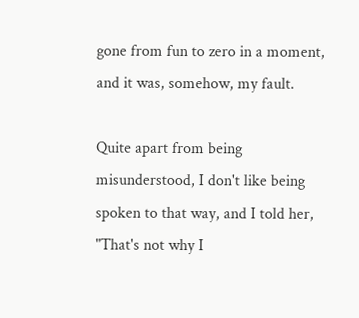gone from fun to zero in a moment, and it was, somehow, my fault.

Quite apart from being misunderstood, I don't like being spoken to that way, and I told her, "That's not why I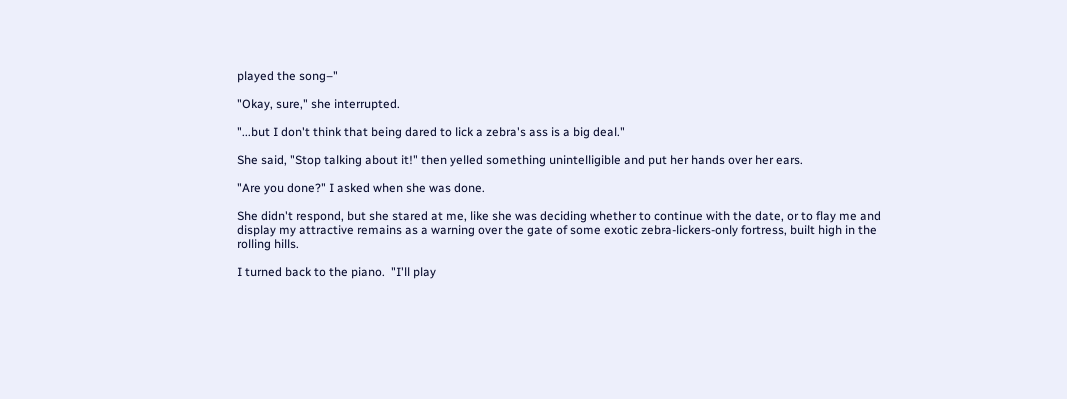played the song–"

"Okay, sure," she interrupted.

"...but I don't think that being dared to lick a zebra's ass is a big deal."

She said, "Stop talking about it!" then yelled something unintelligible and put her hands over her ears.

"Are you done?" I asked when she was done.

She didn't respond, but she stared at me, like she was deciding whether to continue with the date, or to flay me and display my attractive remains as a warning over the gate of some exotic zebra-lickers-only fortress, built high in the rolling hills.

I turned back to the piano.  "I'll play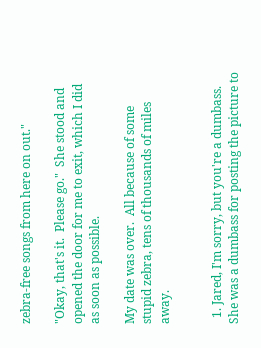zebra-free songs from here on out."

"Okay, that's it.  Please go."  She stood and opened the door for me to exit, which I did as soon as possible.

My date was over.  All because of some stupid zebra, tens of thousands of miles away.


  1. Jared, I'm sorry, but you're a dumbass. She was a dumbass for posting the picture to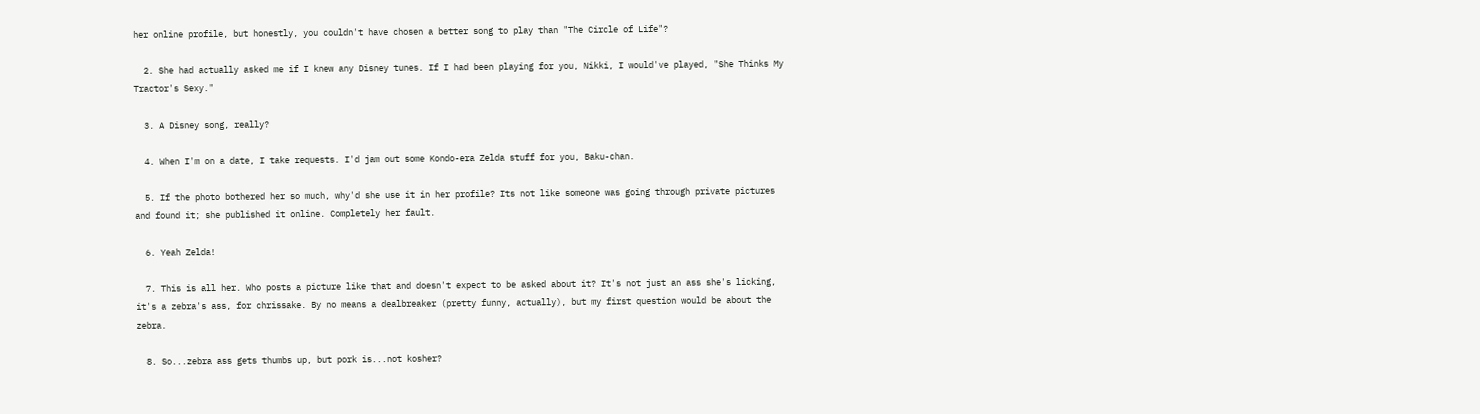her online profile, but honestly, you couldn't have chosen a better song to play than "The Circle of Life"?

  2. She had actually asked me if I knew any Disney tunes. If I had been playing for you, Nikki, I would've played, "She Thinks My Tractor's Sexy."

  3. A Disney song, really?

  4. When I'm on a date, I take requests. I'd jam out some Kondo-era Zelda stuff for you, Baku-chan.

  5. If the photo bothered her so much, why'd she use it in her profile? Its not like someone was going through private pictures and found it; she published it online. Completely her fault.

  6. Yeah Zelda!

  7. This is all her. Who posts a picture like that and doesn't expect to be asked about it? It's not just an ass she's licking, it's a zebra's ass, for chrissake. By no means a dealbreaker (pretty funny, actually), but my first question would be about the zebra.

  8. So...zebra ass gets thumbs up, but pork is...not kosher?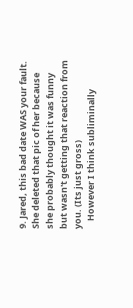9. Jared, this bad date WAS your fault. She deleted that pic of her because she probably thought it was funny but wasn't getting that reaction from you. (Its just gross)
    However I think subliminally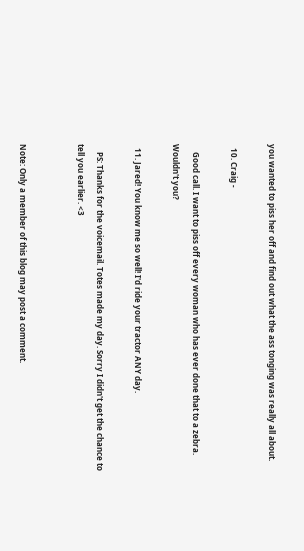you wanted to piss her off and find out what the ass tonging was really all about.

  10. Craig -

    Good call. I want to piss off every woman who has ever done that to a zebra. Wouldn't you?

  11. Jared! You know me so well! I'd ride your tractor ANY day.

    PS: Thanks for the voicemail. Totes made my day. Sorry I didn't get the chance to tell you earlier. <3


Note: Only a member of this blog may post a comment.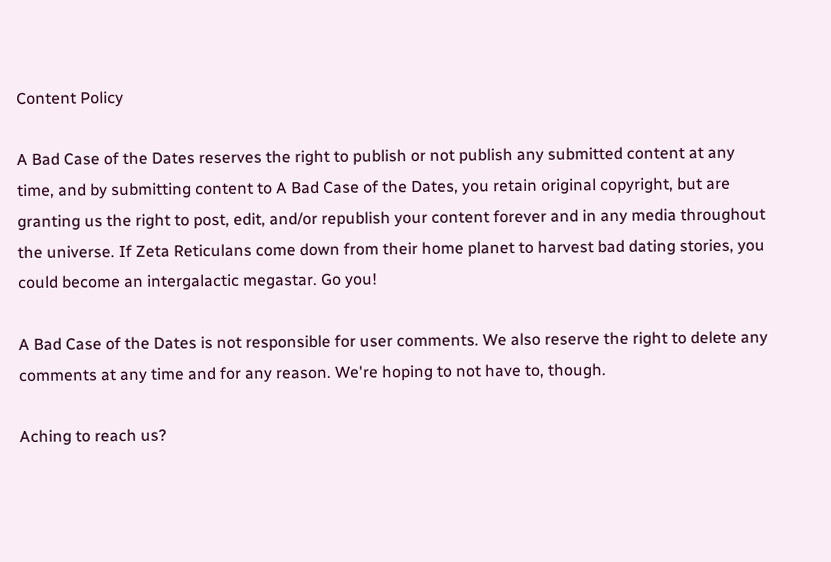Content Policy

A Bad Case of the Dates reserves the right to publish or not publish any submitted content at any time, and by submitting content to A Bad Case of the Dates, you retain original copyright, but are granting us the right to post, edit, and/or republish your content forever and in any media throughout the universe. If Zeta Reticulans come down from their home planet to harvest bad dating stories, you could become an intergalactic megastar. Go you!

A Bad Case of the Dates is not responsible for user comments. We also reserve the right to delete any comments at any time and for any reason. We're hoping to not have to, though.

Aching to reach us?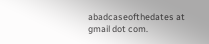abadcaseofthedates at gmail dot com.